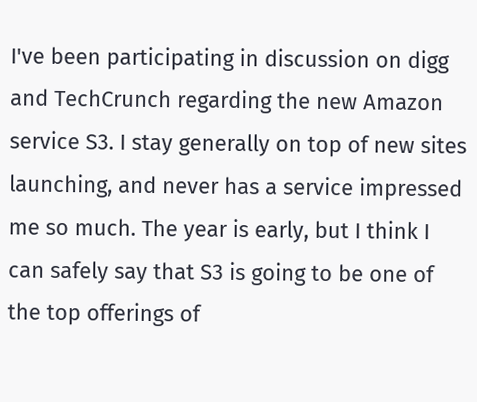I've been participating in discussion on digg and TechCrunch regarding the new Amazon service S3. I stay generally on top of new sites launching, and never has a service impressed me so much. The year is early, but I think I can safely say that S3 is going to be one of the top offerings of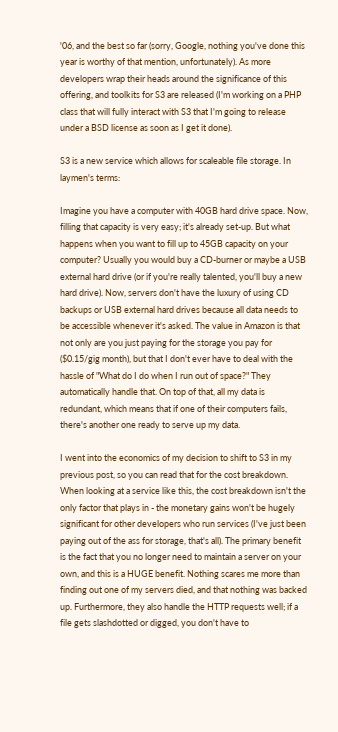'06, and the best so far (sorry, Google, nothing you've done this year is worthy of that mention, unfortunately). As more developers wrap their heads around the significance of this offering, and toolkits for S3 are released (I'm working on a PHP class that will fully interact with S3 that I'm going to release under a BSD license as soon as I get it done).

S3 is a new service which allows for scaleable file storage. In laymen's terms:

Imagine you have a computer with 40GB hard drive space. Now, filling that capacity is very easy; it's already set-up. But what happens when you want to fill up to 45GB capacity on your computer? Usually you would buy a CD-burner or maybe a USB external hard drive (or if you're really talented, you'll buy a new hard drive). Now, servers don't have the luxury of using CD backups or USB external hard drives because all data needs to be accessible whenever it's asked. The value in Amazon is that not only are you just paying for the storage you pay for ($0.15/gig month), but that I don't ever have to deal with the hassle of "What do I do when I run out of space?" They automatically handle that. On top of that, all my data is redundant, which means that if one of their computers fails, there's another one ready to serve up my data.

I went into the economics of my decision to shift to S3 in my previous post, so you can read that for the cost breakdown. When looking at a service like this, the cost breakdown isn't the only factor that plays in - the monetary gains won't be hugely significant for other developers who run services (I've just been paying out of the ass for storage, that's all). The primary benefit is the fact that you no longer need to maintain a server on your own, and this is a HUGE benefit. Nothing scares me more than finding out one of my servers died, and that nothing was backed up. Furthermore, they also handle the HTTP requests well; if a file gets slashdotted or digged, you don't have to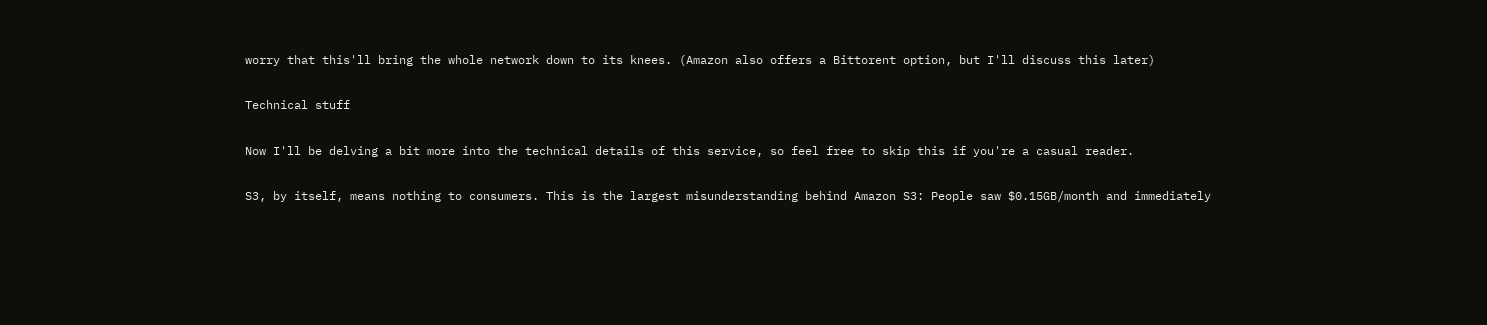worry that this'll bring the whole network down to its knees. (Amazon also offers a Bittorent option, but I'll discuss this later)

Technical stuff

Now I'll be delving a bit more into the technical details of this service, so feel free to skip this if you're a casual reader.

S3, by itself, means nothing to consumers. This is the largest misunderstanding behind Amazon S3: People saw $0.15GB/month and immediately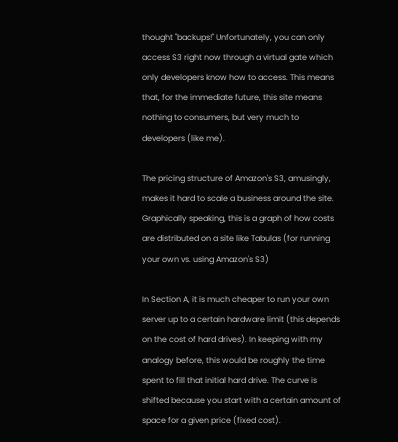thought "backups!" Unfortunately, you can only access S3 right now through a virtual gate which only developers know how to access. This means that, for the immediate future, this site means nothing to consumers, but very much to developers (like me).

The pricing structure of Amazon's S3, amusingly, makes it hard to scale a business around the site. Graphically speaking, this is a graph of how costs are distributed on a site like Tabulas (for running your own vs. using Amazon's S3)

In Section A, it is much cheaper to run your own server up to a certain hardware limit (this depends on the cost of hard drives). In keeping with my analogy before, this would be roughly the time spent to fill that initial hard drive. The curve is shifted because you start with a certain amount of space for a given price (fixed cost).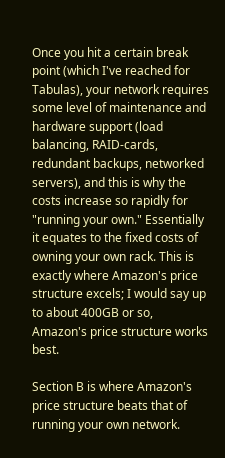Once you hit a certain break point (which I've reached for Tabulas), your network requires some level of maintenance and hardware support (load balancing, RAID-cards, redundant backups, networked servers), and this is why the costs increase so rapidly for "running your own." Essentially it equates to the fixed costs of owning your own rack. This is exactly where Amazon's price structure excels; I would say up to about 400GB or so, Amazon's price structure works best.

Section B is where Amazon's price structure beats that of running your own network.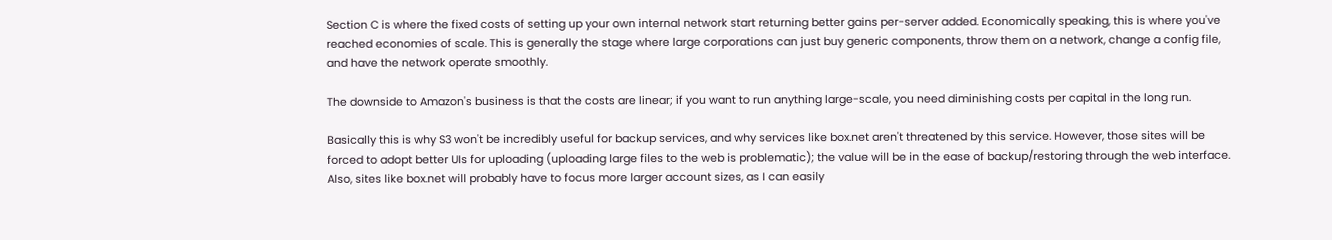Section C is where the fixed costs of setting up your own internal network start returning better gains per-server added. Economically speaking, this is where you've reached economies of scale. This is generally the stage where large corporations can just buy generic components, throw them on a network, change a config file, and have the network operate smoothly.

The downside to Amazon's business is that the costs are linear; if you want to run anything large-scale, you need diminishing costs per capital in the long run.

Basically this is why S3 won't be incredibly useful for backup services, and why services like box.net aren't threatened by this service. However, those sites will be forced to adopt better UIs for uploading (uploading large files to the web is problematic); the value will be in the ease of backup/restoring through the web interface. Also, sites like box.net will probably have to focus more larger account sizes, as I can easily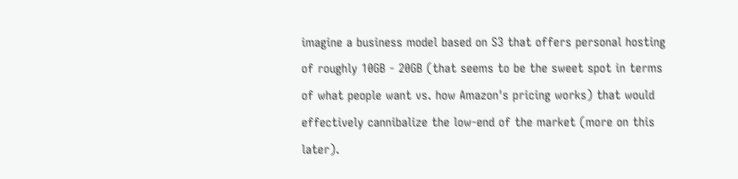imagine a business model based on S3 that offers personal hosting of roughly 10GB - 20GB (that seems to be the sweet spot in terms of what people want vs. how Amazon's pricing works) that would effectively cannibalize the low-end of the market (more on this later).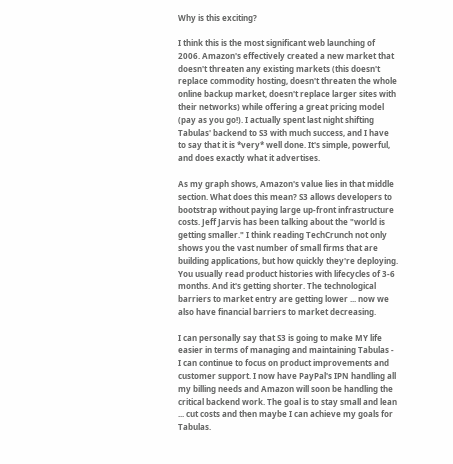Why is this exciting?

I think this is the most significant web launching of 2006. Amazon's effectively created a new market that doesn't threaten any existing markets (this doesn't replace commodity hosting, doesn't threaten the whole online backup market, doesn't replace larger sites with their networks) while offering a great pricing model (pay as you go!). I actually spent last night shifting Tabulas' backend to S3 with much success, and I have to say that it is *very* well done. It's simple, powerful, and does exactly what it advertises.

As my graph shows, Amazon's value lies in that middle section. What does this mean? S3 allows developers to bootstrap without paying large up-front infrastructure costs. Jeff Jarvis has been talking about the "world is getting smaller." I think reading TechCrunch not only shows you the vast number of small firms that are building applications, but how quickly they're deploying. You usually read product histories with lifecycles of 3-6 months. And it's getting shorter. The technological barriers to market entry are getting lower ... now we also have financial barriers to market decreasing.

I can personally say that S3 is going to make MY life easier in terms of managing and maintaining Tabulas - I can continue to focus on product improvements and customer support. I now have PayPal's IPN handling all my billing needs and Amazon will soon be handling the critical backend work. The goal is to stay small and lean ... cut costs and then maybe I can achieve my goals for Tabulas.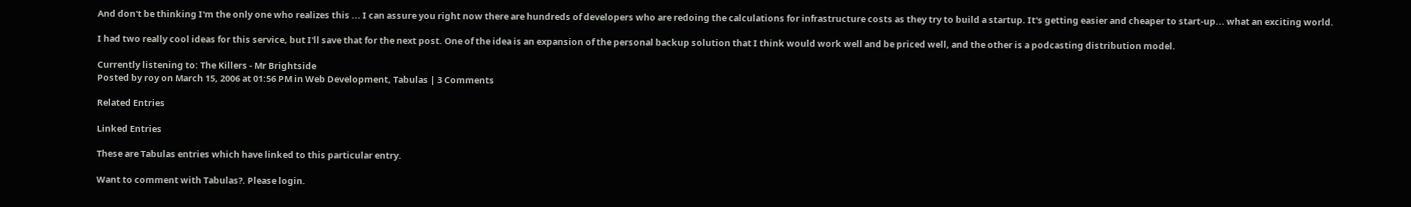And don't be thinking I'm the only one who realizes this ... I can assure you right now there are hundreds of developers who are redoing the calculations for infrastructure costs as they try to build a startup. It's getting easier and cheaper to start-up... what an exciting world.

I had two really cool ideas for this service, but I'll save that for the next post. One of the idea is an expansion of the personal backup solution that I think would work well and be priced well, and the other is a podcasting distribution model.

Currently listening to: The Killers - Mr Brightside
Posted by roy on March 15, 2006 at 01:56 PM in Web Development, Tabulas | 3 Comments

Related Entries

Linked Entries

These are Tabulas entries which have linked to this particular entry.

Want to comment with Tabulas?. Please login.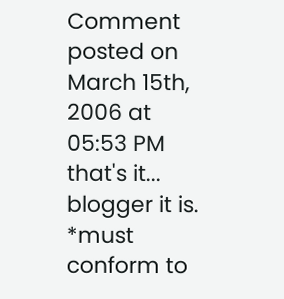Comment posted on March 15th, 2006 at 05:53 PM
that's it... blogger it is. *must conform to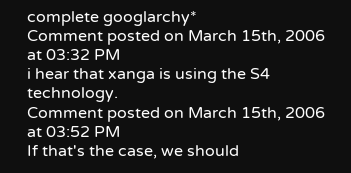complete googlarchy*
Comment posted on March 15th, 2006 at 03:32 PM
i hear that xanga is using the S4 technology.
Comment posted on March 15th, 2006 at 03:52 PM
If that's the case, we should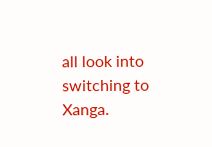all look into switching to Xanga.